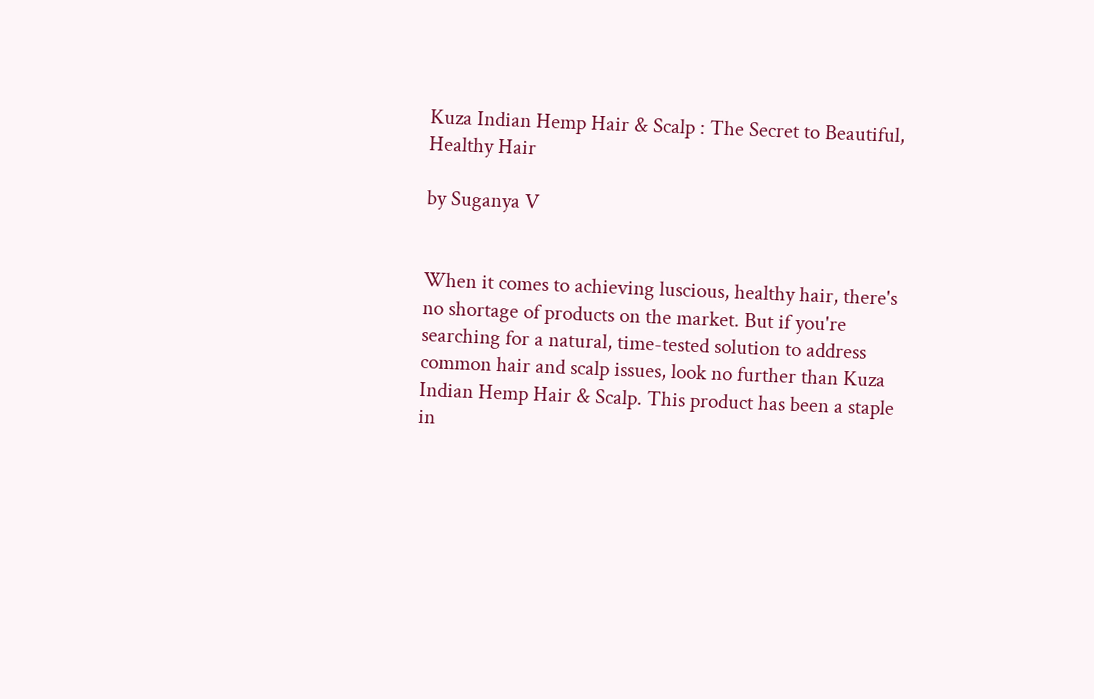Kuza Indian Hemp Hair & Scalp : The Secret to Beautiful, Healthy Hair

by Suganya V


When it comes to achieving luscious, healthy hair, there's no shortage of products on the market. But if you're searching for a natural, time-tested solution to address common hair and scalp issues, look no further than Kuza Indian Hemp Hair & Scalp. This product has been a staple in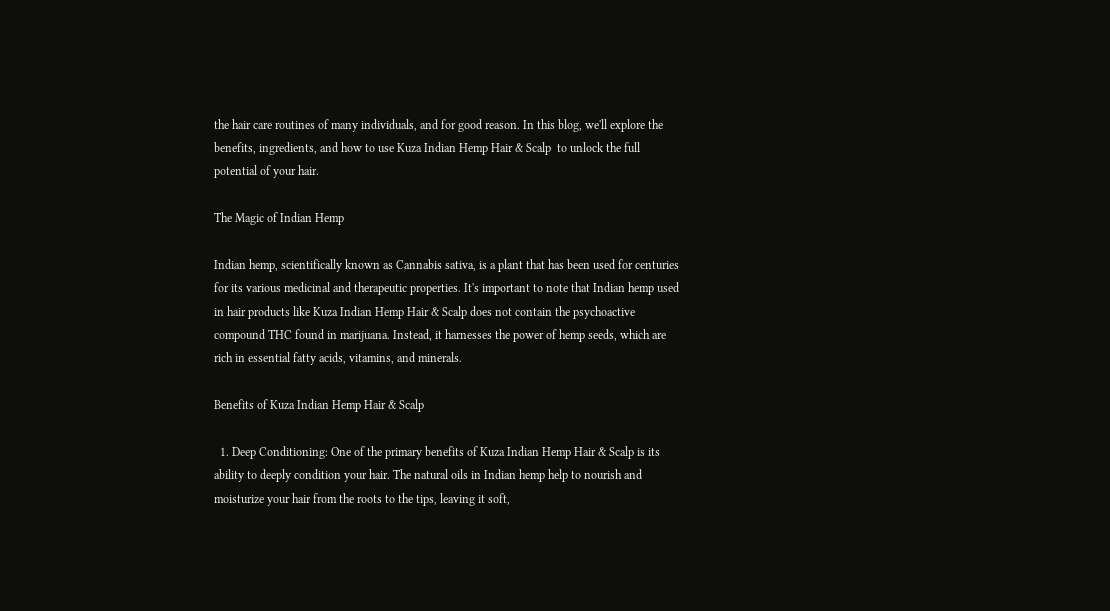the hair care routines of many individuals, and for good reason. In this blog, we'll explore the benefits, ingredients, and how to use Kuza Indian Hemp Hair & Scalp  to unlock the full potential of your hair.

The Magic of Indian Hemp

Indian hemp, scientifically known as Cannabis sativa, is a plant that has been used for centuries for its various medicinal and therapeutic properties. It's important to note that Indian hemp used in hair products like Kuza Indian Hemp Hair & Scalp does not contain the psychoactive compound THC found in marijuana. Instead, it harnesses the power of hemp seeds, which are rich in essential fatty acids, vitamins, and minerals.

Benefits of Kuza Indian Hemp Hair & Scalp

  1. Deep Conditioning: One of the primary benefits of Kuza Indian Hemp Hair & Scalp is its ability to deeply condition your hair. The natural oils in Indian hemp help to nourish and moisturize your hair from the roots to the tips, leaving it soft,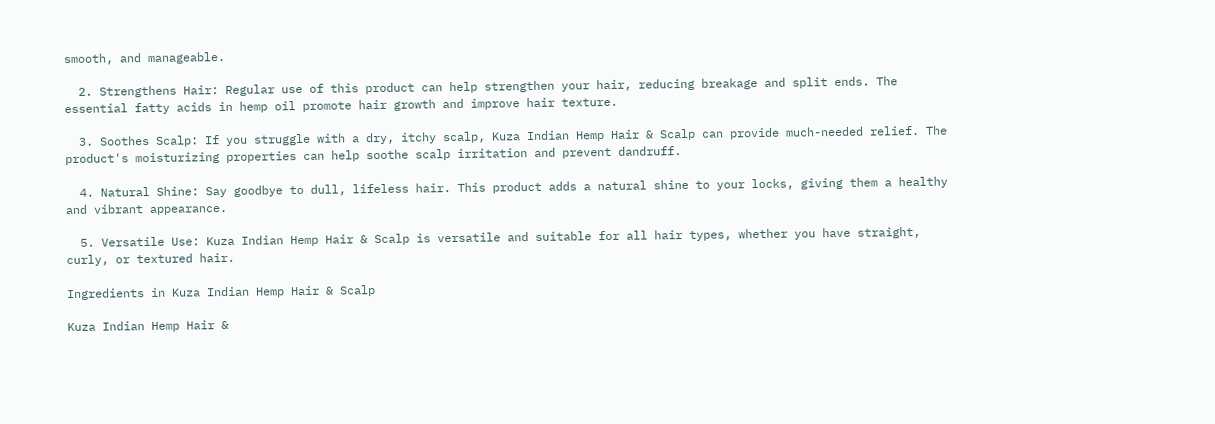smooth, and manageable.

  2. Strengthens Hair: Regular use of this product can help strengthen your hair, reducing breakage and split ends. The essential fatty acids in hemp oil promote hair growth and improve hair texture.

  3. Soothes Scalp: If you struggle with a dry, itchy scalp, Kuza Indian Hemp Hair & Scalp can provide much-needed relief. The product's moisturizing properties can help soothe scalp irritation and prevent dandruff.

  4. Natural Shine: Say goodbye to dull, lifeless hair. This product adds a natural shine to your locks, giving them a healthy and vibrant appearance.

  5. Versatile Use: Kuza Indian Hemp Hair & Scalp is versatile and suitable for all hair types, whether you have straight, curly, or textured hair.

Ingredients in Kuza Indian Hemp Hair & Scalp

Kuza Indian Hemp Hair &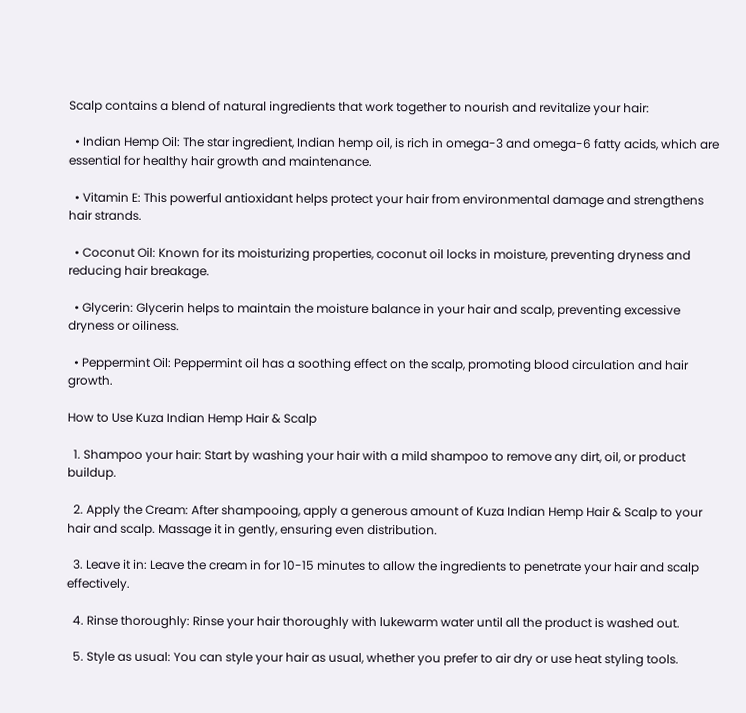Scalp contains a blend of natural ingredients that work together to nourish and revitalize your hair:

  • Indian Hemp Oil: The star ingredient, Indian hemp oil, is rich in omega-3 and omega-6 fatty acids, which are essential for healthy hair growth and maintenance.

  • Vitamin E: This powerful antioxidant helps protect your hair from environmental damage and strengthens hair strands.

  • Coconut Oil: Known for its moisturizing properties, coconut oil locks in moisture, preventing dryness and reducing hair breakage.

  • Glycerin: Glycerin helps to maintain the moisture balance in your hair and scalp, preventing excessive dryness or oiliness.

  • Peppermint Oil: Peppermint oil has a soothing effect on the scalp, promoting blood circulation and hair growth.

How to Use Kuza Indian Hemp Hair & Scalp

  1. Shampoo your hair: Start by washing your hair with a mild shampoo to remove any dirt, oil, or product buildup.

  2. Apply the Cream: After shampooing, apply a generous amount of Kuza Indian Hemp Hair & Scalp to your hair and scalp. Massage it in gently, ensuring even distribution.

  3. Leave it in: Leave the cream in for 10-15 minutes to allow the ingredients to penetrate your hair and scalp effectively.

  4. Rinse thoroughly: Rinse your hair thoroughly with lukewarm water until all the product is washed out.

  5. Style as usual: You can style your hair as usual, whether you prefer to air dry or use heat styling tools.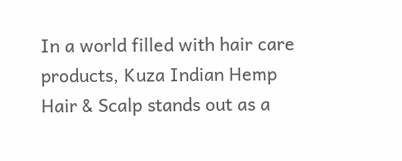In a world filled with hair care products, Kuza Indian Hemp Hair & Scalp stands out as a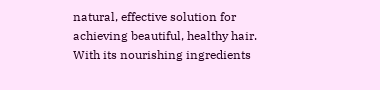natural, effective solution for achieving beautiful, healthy hair. With its nourishing ingredients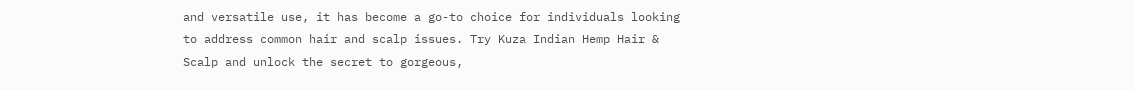and versatile use, it has become a go-to choice for individuals looking to address common hair and scalp issues. Try Kuza Indian Hemp Hair & Scalp and unlock the secret to gorgeous,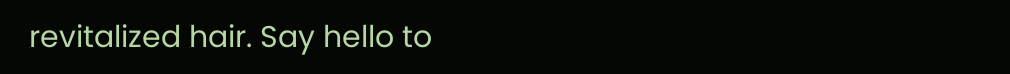revitalized hair. Say hello to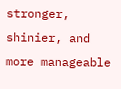stronger, shinier, and more manageable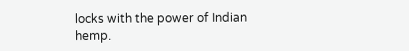locks with the power of Indian hemp.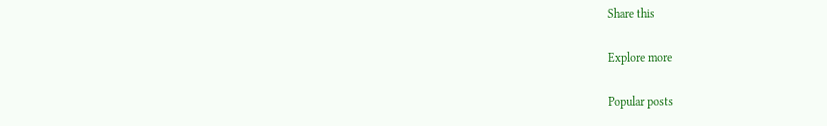Share this

Explore more

Popular posts